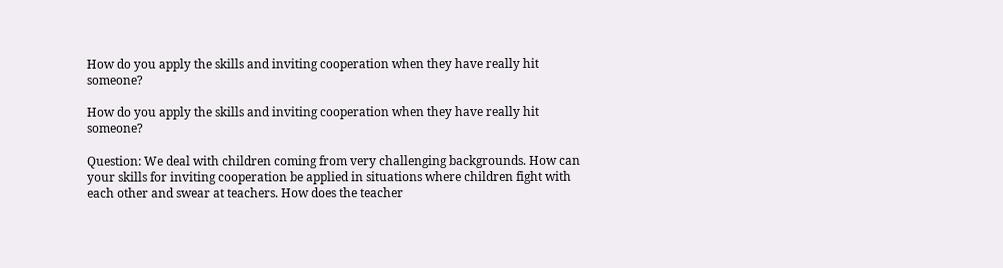How do you apply the skills and inviting cooperation when they have really hit someone?

How do you apply the skills and inviting cooperation when they have really hit someone?

Question: We deal with children coming from very challenging backgrounds. How can your skills for inviting cooperation be applied in situations where children fight with each other and swear at teachers. How does the teacher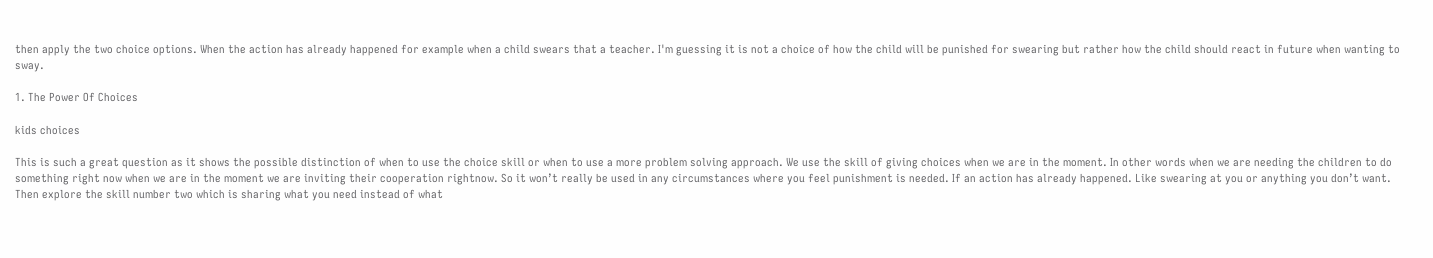then apply the two choice options. When the action has already happened for example when a child swears that a teacher. I'm guessing it is not a choice of how the child will be punished for swearing but rather how the child should react in future when wanting to sway.

1. The Power Of Choices

kids choices

This is such a great question as it shows the possible distinction of when to use the choice skill or when to use a more problem solving approach. We use the skill of giving choices when we are in the moment. In other words when we are needing the children to do something right now when we are in the moment we are inviting their cooperation rightnow. So it won’t really be used in any circumstances where you feel punishment is needed. If an action has already happened. Like swearing at you or anything you don’t want. Then explore the skill number two which is sharing what you need instead of what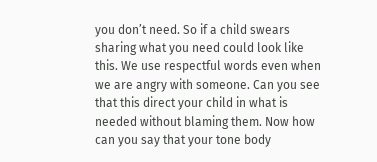you don’t need. So if a child swears sharing what you need could look like this. We use respectful words even when we are angry with someone. Can you see that this direct your child in what is needed without blaming them. Now how can you say that your tone body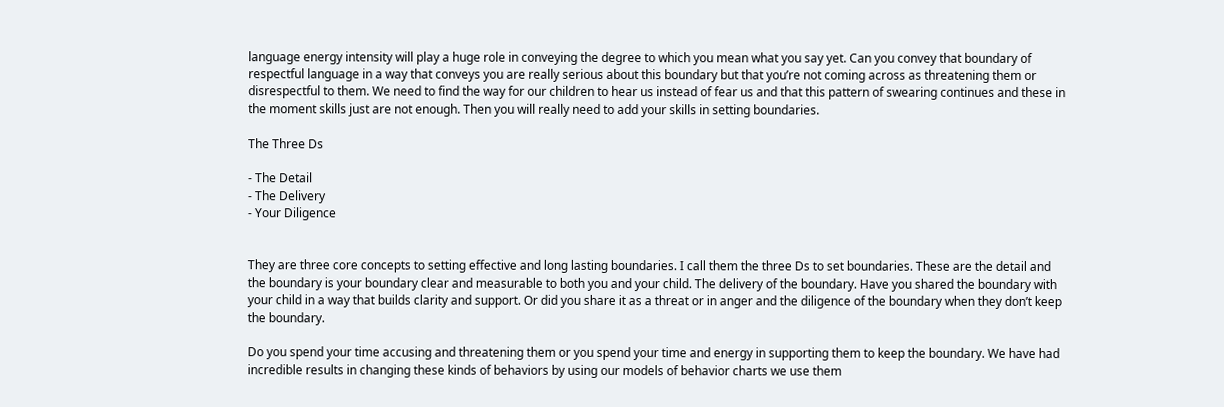language energy intensity will play a huge role in conveying the degree to which you mean what you say yet. Can you convey that boundary of respectful language in a way that conveys you are really serious about this boundary but that you’re not coming across as threatening them or disrespectful to them. We need to find the way for our children to hear us instead of fear us and that this pattern of swearing continues and these in the moment skills just are not enough. Then you will really need to add your skills in setting boundaries.

The Three Ds

- The Detail
- The Delivery
- Your Diligence


They are three core concepts to setting effective and long lasting boundaries. I call them the three Ds to set boundaries. These are the detail and the boundary is your boundary clear and measurable to both you and your child. The delivery of the boundary. Have you shared the boundary with your child in a way that builds clarity and support. Or did you share it as a threat or in anger and the diligence of the boundary when they don’t keep the boundary.

Do you spend your time accusing and threatening them or you spend your time and energy in supporting them to keep the boundary. We have had incredible results in changing these kinds of behaviors by using our models of behavior charts we use them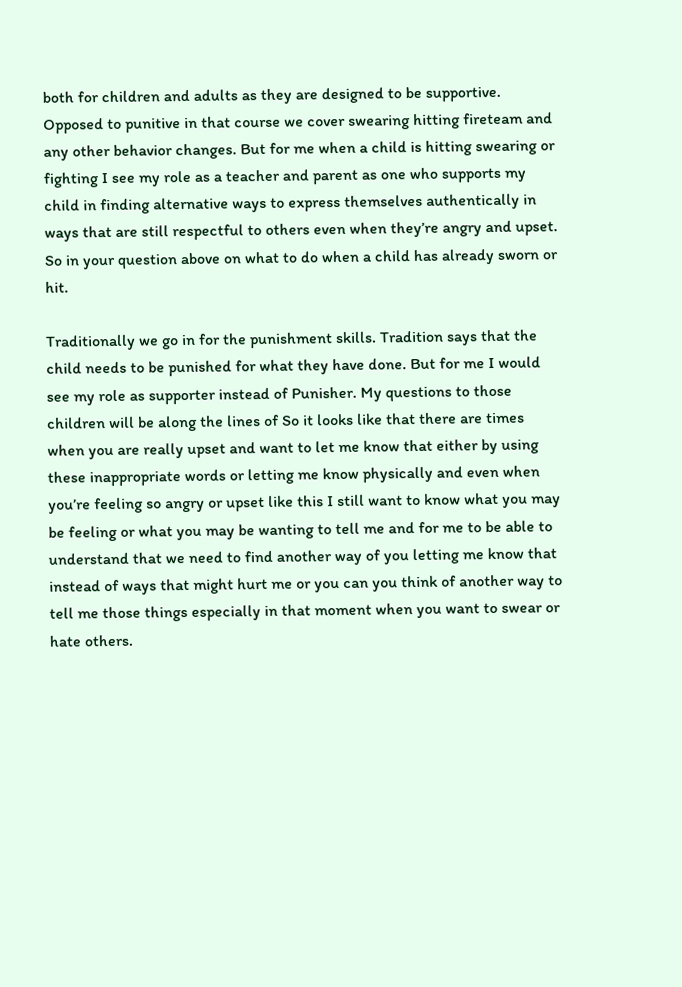both for children and adults as they are designed to be supportive. Opposed to punitive in that course we cover swearing hitting fireteam and any other behavior changes. But for me when a child is hitting swearing or fighting I see my role as a teacher and parent as one who supports my child in finding alternative ways to express themselves authentically in ways that are still respectful to others even when they’re angry and upset. So in your question above on what to do when a child has already sworn or hit.

Traditionally we go in for the punishment skills. Tradition says that the child needs to be punished for what they have done. But for me I would see my role as supporter instead of Punisher. My questions to those children will be along the lines of So it looks like that there are times when you are really upset and want to let me know that either by using these inappropriate words or letting me know physically and even when you’re feeling so angry or upset like this I still want to know what you may be feeling or what you may be wanting to tell me and for me to be able to understand that we need to find another way of you letting me know that instead of ways that might hurt me or you can you think of another way to tell me those things especially in that moment when you want to swear or hate others.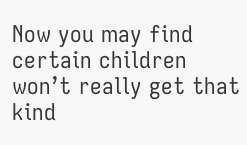Now you may find certain children won’t really get that kind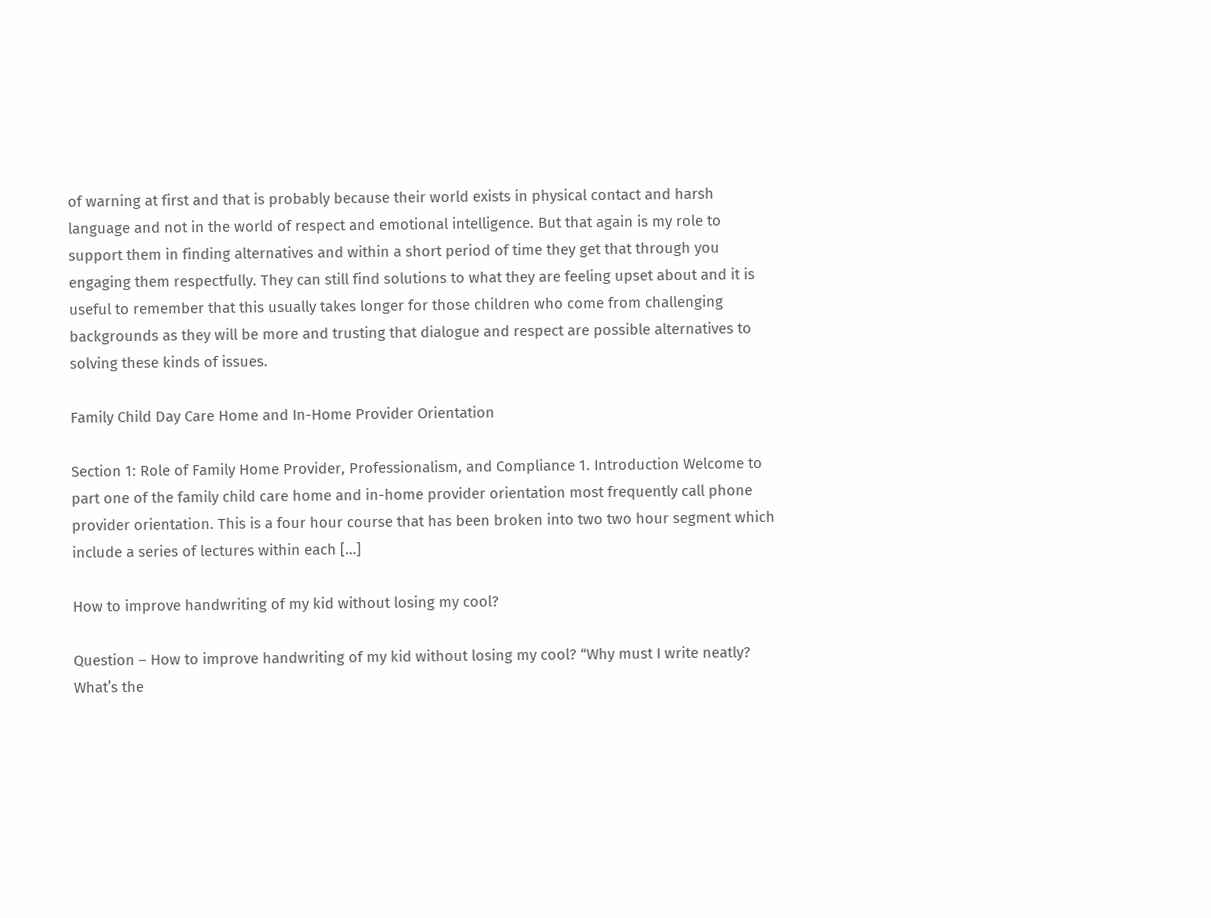of warning at first and that is probably because their world exists in physical contact and harsh language and not in the world of respect and emotional intelligence. But that again is my role to support them in finding alternatives and within a short period of time they get that through you engaging them respectfully. They can still find solutions to what they are feeling upset about and it is useful to remember that this usually takes longer for those children who come from challenging backgrounds as they will be more and trusting that dialogue and respect are possible alternatives to solving these kinds of issues.

Family Child Day Care Home and In-Home Provider Orientation

Section 1: Role of Family Home Provider, Professionalism, and Compliance 1. Introduction Welcome to part one of the family child care home and in-home provider orientation most frequently call phone provider orientation. This is a four hour course that has been broken into two two hour segment which include a series of lectures within each […]

How to improve handwriting of my kid without losing my cool?

Question – How to improve handwriting of my kid without losing my cool? “Why must I write neatly? What’s the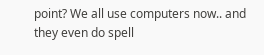point? We all use computers now.. and they even do spell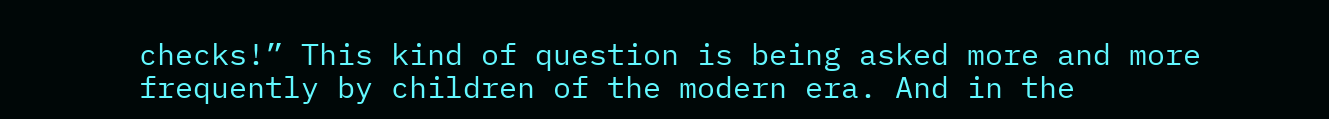checks!” This kind of question is being asked more and more frequently by children of the modern era. And in the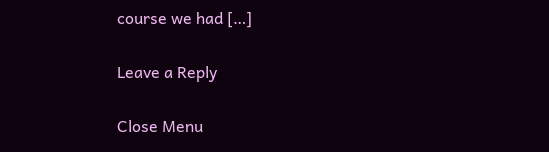course we had […]

Leave a Reply

Close Menu